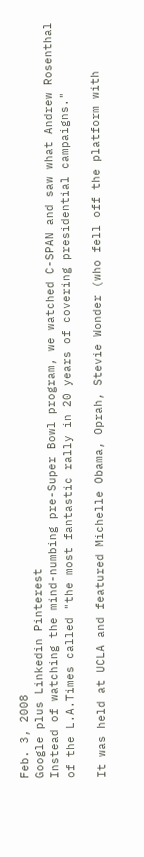Feb. 3, 2008
Google plus Linkedin Pinterest
Instead of watching the mind-numbing pre-Super Bowl program, we watched C-SPAN and saw what Andrew Rosenthal of the L.A.Times called "the most fantastic rally in 20 years of covering presidential campaigns."

It was held at UCLA and featured Michelle Obama, Oprah, Stevie Wonder (who fell off the platform with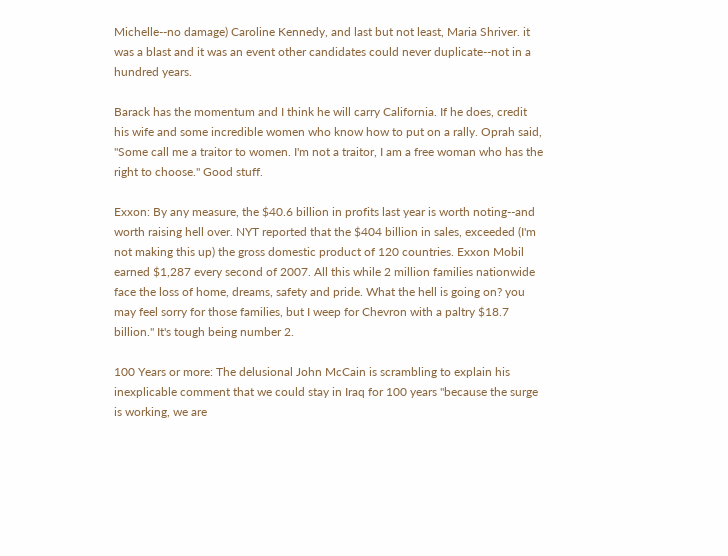Michelle--no damage) Caroline Kennedy, and last but not least, Maria Shriver. it was a blast and it was an event other candidates could never duplicate--not in a hundred years.

Barack has the momentum and I think he will carry California. If he does, credit his wife and some incredible women who know how to put on a rally. Oprah said, "Some call me a traitor to women. I'm not a traitor, I am a free woman who has the right to choose." Good stuff.

Exxon: By any measure, the $40.6 billion in profits last year is worth noting--and worth raising hell over. NYT reported that the $404 billion in sales, exceeded (I'm not making this up) the gross domestic product of 120 countries. Exxon Mobil earned $1,287 every second of 2007. All this while 2 million families nationwide face the loss of home, dreams, safety and pride. What the hell is going on? you may feel sorry for those families, but I weep for Chevron with a paltry $18.7 billion." It's tough being number 2.

100 Years or more: The delusional John McCain is scrambling to explain his inexplicable comment that we could stay in Iraq for 100 years "because the surge is working, we are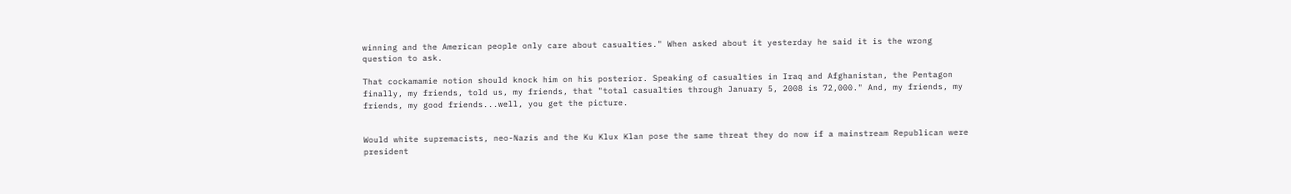winning and the American people only care about casualties." When asked about it yesterday he said it is the wrong question to ask.

That cockamamie notion should knock him on his posterior. Speaking of casualties in Iraq and Afghanistan, the Pentagon finally, my friends, told us, my friends, that "total casualties through January 5, 2008 is 72,000." And, my friends, my friends, my good friends...well, you get the picture.


Would white supremacists, neo-Nazis and the Ku Klux Klan pose the same threat they do now if a mainstream Republican were president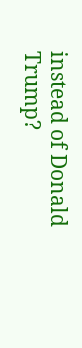instead of Donald Trump?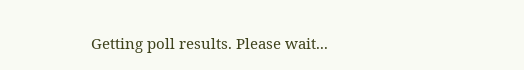Getting poll results. Please wait...